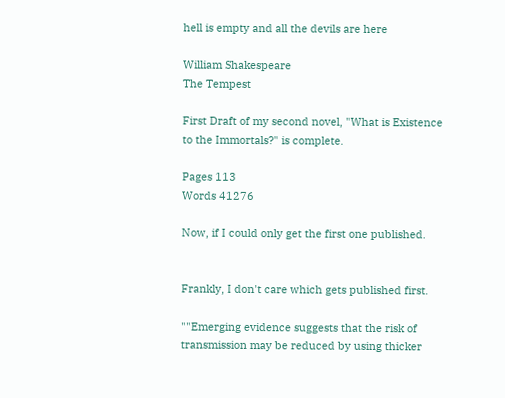hell is empty and all the devils are here

William Shakespeare
The Tempest

First Draft of my second novel, "What is Existence to the Immortals?" is complete.

Pages 113
Words 41276

Now, if I could only get the first one published.


Frankly, I don't care which gets published first.

""Emerging evidence suggests that the risk of transmission may be reduced by using thicker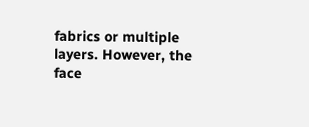fabrics or multiple layers. However, the face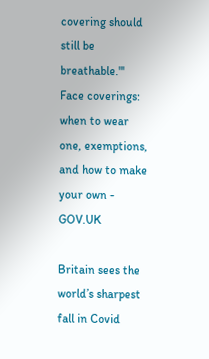covering should still be breathable."'
Face coverings: when to wear one, exemptions, and how to make your own - GOV.UK

Britain sees the world’s sharpest fall in Covid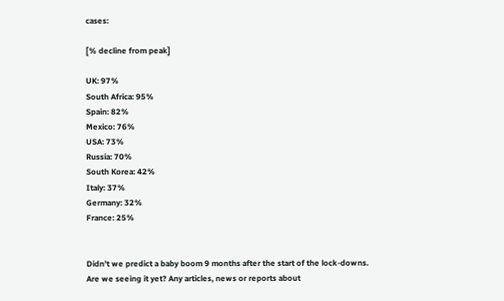cases:

[% decline from peak]

UK: 97%
South Africa: 95%
Spain: 82%
Mexico: 76%
USA: 73%
Russia: 70%
South Korea: 42%
Italy: 37%
Germany: 32%
France: 25%


Didn't we predict a baby boom 9 months after the start of the lock-downs.
Are we seeing it yet? Any articles, news or reports about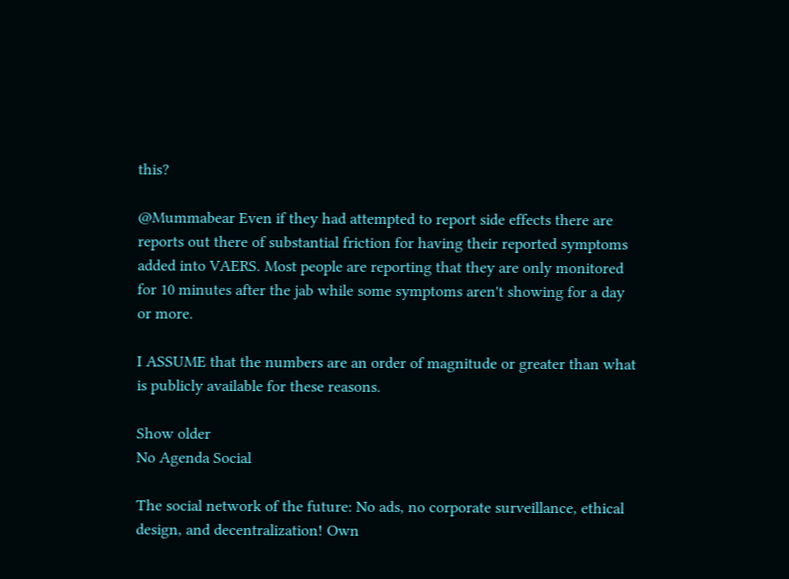this?

@Mummabear Even if they had attempted to report side effects there are reports out there of substantial friction for having their reported symptoms added into VAERS. Most people are reporting that they are only monitored for 10 minutes after the jab while some symptoms aren't showing for a day or more.

I ASSUME that the numbers are an order of magnitude or greater than what is publicly available for these reasons.

Show older
No Agenda Social

The social network of the future: No ads, no corporate surveillance, ethical design, and decentralization! Own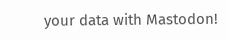your data with Mastodon!